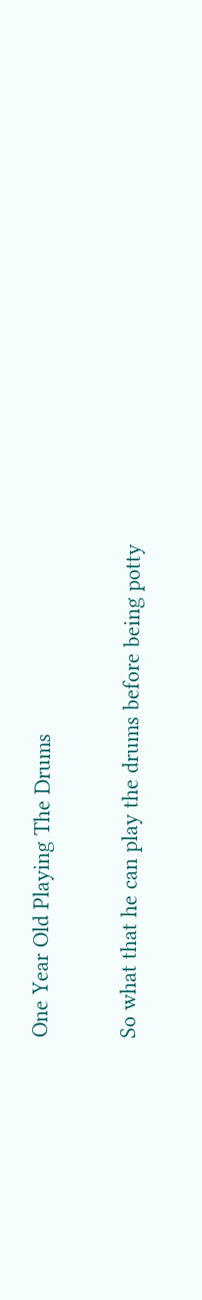One Year Old Playing The Drums

So what that he can play the drums before being potty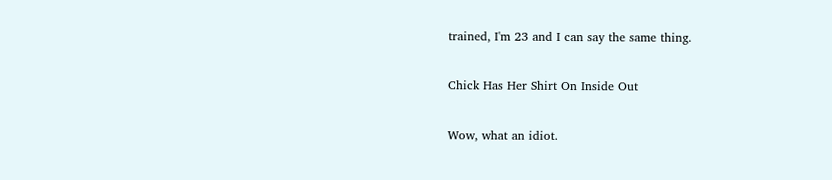trained, I'm 23 and I can say the same thing.

Chick Has Her Shirt On Inside Out

Wow, what an idiot.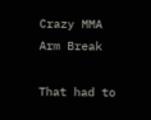Crazy MMA Arm Break

That had to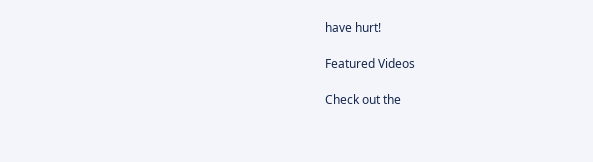have hurt!

Featured Videos

Check out the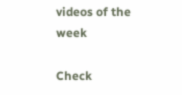videos of the week

Check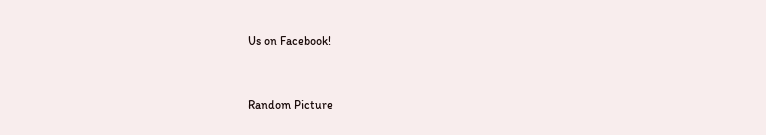Us on Facebook!


Random Picture